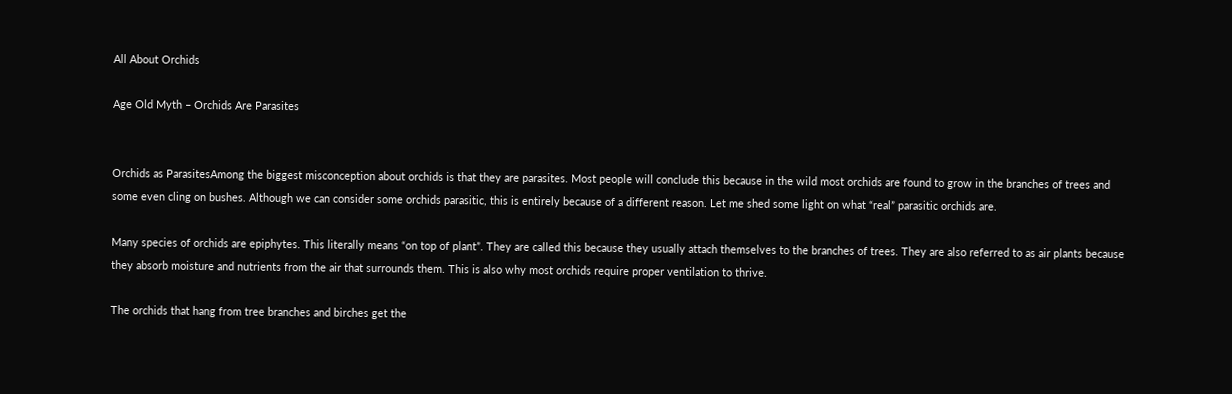All About Orchids

Age Old Myth – Orchids Are Parasites


Orchids as ParasitesAmong the biggest misconception about orchids is that they are parasites. Most people will conclude this because in the wild most orchids are found to grow in the branches of trees and some even cling on bushes. Although we can consider some orchids parasitic, this is entirely because of a different reason. Let me shed some light on what “real” parasitic orchids are.

Many species of orchids are epiphytes. This literally means “on top of plant”. They are called this because they usually attach themselves to the branches of trees. They are also referred to as air plants because they absorb moisture and nutrients from the air that surrounds them. This is also why most orchids require proper ventilation to thrive.

The orchids that hang from tree branches and birches get the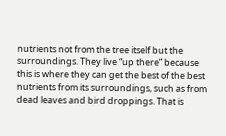nutrients not from the tree itself but the surroundings. They live “up there” because this is where they can get the best of the best nutrients from its surroundings, such as from dead leaves and bird droppings. That is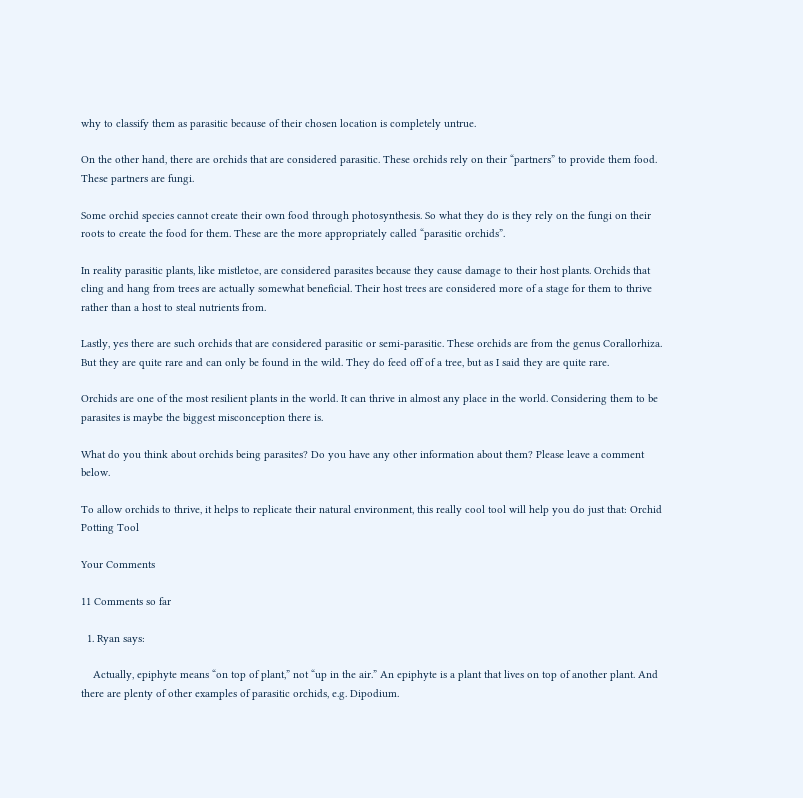why to classify them as parasitic because of their chosen location is completely untrue.

On the other hand, there are orchids that are considered parasitic. These orchids rely on their “partners” to provide them food. These partners are fungi.

Some orchid species cannot create their own food through photosynthesis. So what they do is they rely on the fungi on their roots to create the food for them. These are the more appropriately called “parasitic orchids”.

In reality parasitic plants, like mistletoe, are considered parasites because they cause damage to their host plants. Orchids that cling and hang from trees are actually somewhat beneficial. Their host trees are considered more of a stage for them to thrive rather than a host to steal nutrients from.

Lastly, yes there are such orchids that are considered parasitic or semi-parasitic. These orchids are from the genus Corallorhiza. But they are quite rare and can only be found in the wild. They do feed off of a tree, but as I said they are quite rare.

Orchids are one of the most resilient plants in the world. It can thrive in almost any place in the world. Considering them to be parasites is maybe the biggest misconception there is.

What do you think about orchids being parasites? Do you have any other information about them? Please leave a comment below.

To allow orchids to thrive, it helps to replicate their natural environment, this really cool tool will help you do just that: Orchid Potting Tool

Your Comments

11 Comments so far

  1. Ryan says:

    Actually, epiphyte means “on top of plant,” not “up in the air.” An epiphyte is a plant that lives on top of another plant. And there are plenty of other examples of parasitic orchids, e.g. Dipodium.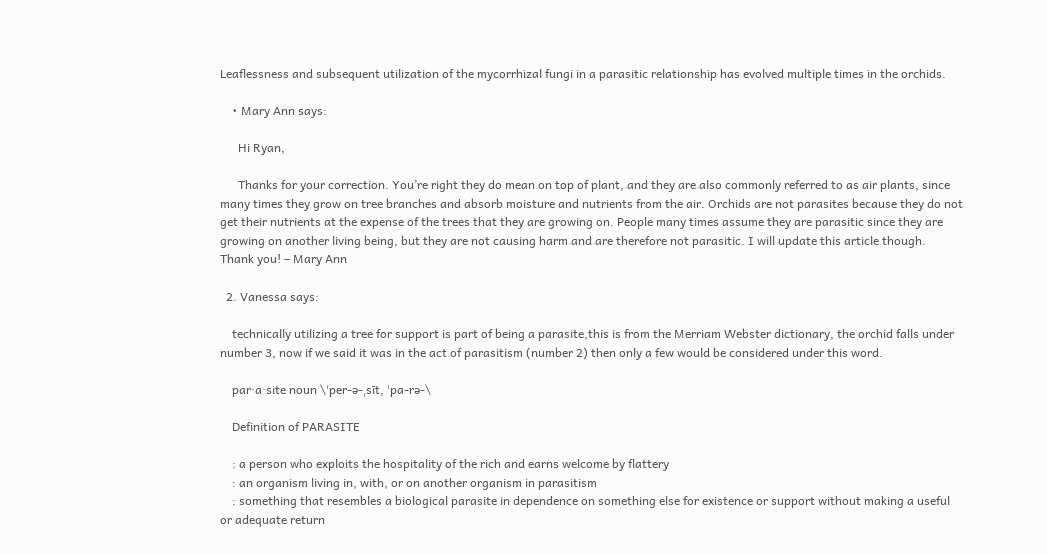Leaflessness and subsequent utilization of the mycorrhizal fungi in a parasitic relationship has evolved multiple times in the orchids.

    • Mary Ann says:

      Hi Ryan,

      Thanks for your correction. You’re right they do mean on top of plant, and they are also commonly referred to as air plants, since many times they grow on tree branches and absorb moisture and nutrients from the air. Orchids are not parasites because they do not get their nutrients at the expense of the trees that they are growing on. People many times assume they are parasitic since they are growing on another living being, but they are not causing harm and are therefore not parasitic. I will update this article though.  Thank you! – Mary Ann

  2. Vanessa says:

    technically utilizing a tree for support is part of being a parasite,this is from the Merriam Webster dictionary, the orchid falls under number 3, now if we said it was in the act of parasitism (number 2) then only a few would be considered under this word.

    par·a·site noun \ˈper-ə-ˌsīt, ˈpa-rə-\

    Definition of PARASITE

    : a person who exploits the hospitality of the rich and earns welcome by flattery
    : an organism living in, with, or on another organism in parasitism
    : something that resembles a biological parasite in dependence on something else for existence or support without making a useful or adequate return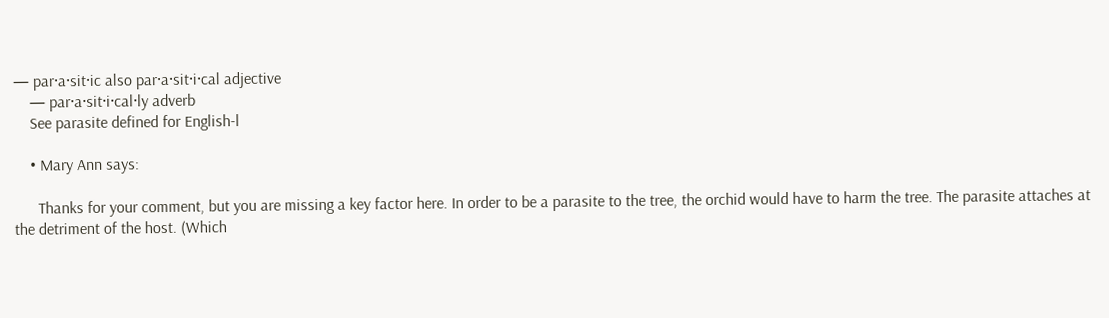— par·a·sit·ic also par·a·sit·i·cal adjective
    — par·a·sit·i·cal·ly adverb
    See parasite defined for English-l

    • Mary Ann says:

      Thanks for your comment, but you are missing a key factor here. In order to be a parasite to the tree, the orchid would have to harm the tree. The parasite attaches at the detriment of the host. (Which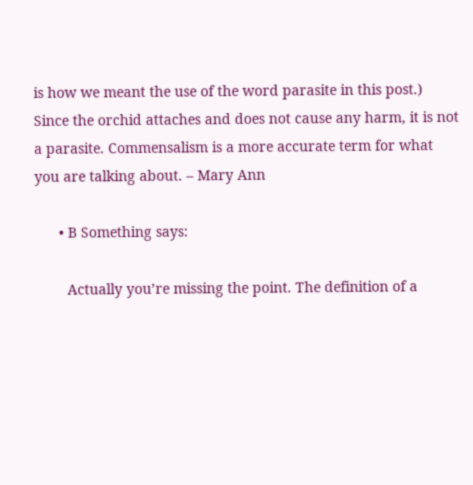is how we meant the use of the word parasite in this post.) Since the orchid attaches and does not cause any harm, it is not a parasite. Commensalism is a more accurate term for what you are talking about. – Mary Ann

      • B Something says:

        Actually you’re missing the point. The definition of a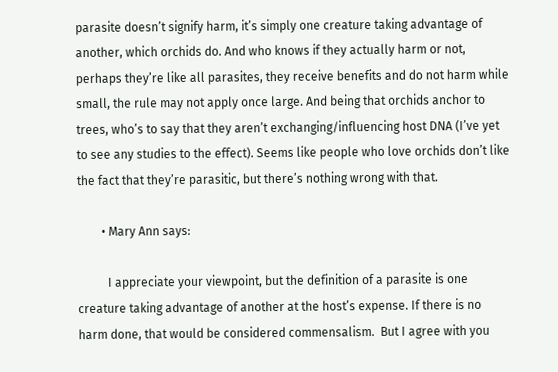parasite doesn’t signify harm, it’s simply one creature taking advantage of another, which orchids do. And who knows if they actually harm or not, perhaps they’re like all parasites, they receive benefits and do not harm while small, the rule may not apply once large. And being that orchids anchor to trees, who’s to say that they aren’t exchanging/influencing host DNA (I’ve yet to see any studies to the effect). Seems like people who love orchids don’t like the fact that they’re parasitic, but there’s nothing wrong with that.

        • Mary Ann says:

          I appreciate your viewpoint, but the definition of a parasite is one creature taking advantage of another at the host’s expense. If there is no harm done, that would be considered commensalism.  But I agree with you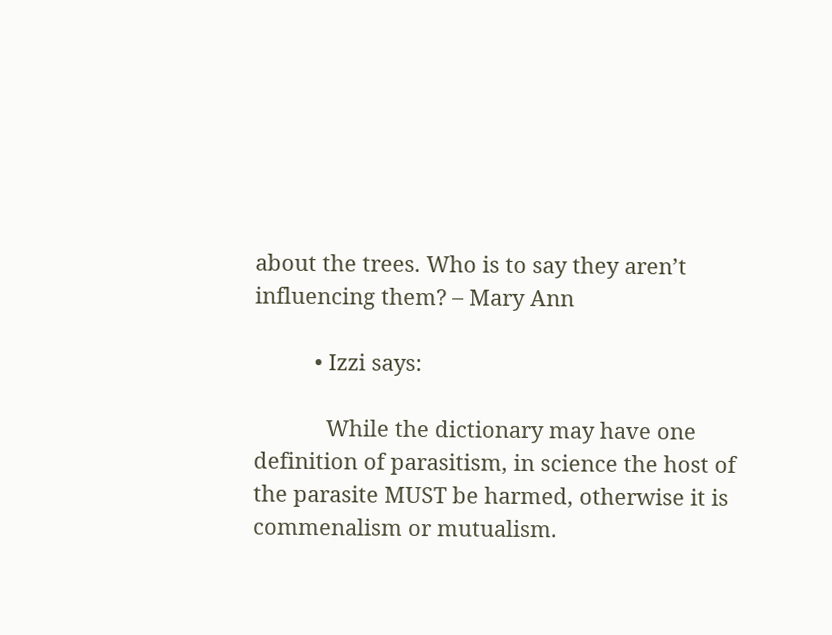about the trees. Who is to say they aren’t influencing them? – Mary Ann

          • Izzi says:

            While the dictionary may have one definition of parasitism, in science the host of the parasite MUST be harmed, otherwise it is commenalism or mutualism.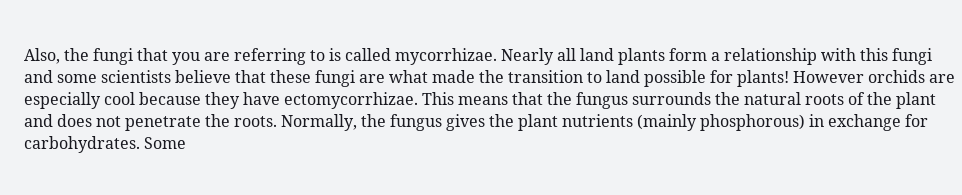Also, the fungi that you are referring to is called mycorrhizae. Nearly all land plants form a relationship with this fungi and some scientists believe that these fungi are what made the transition to land possible for plants! However orchids are especially cool because they have ectomycorrhizae. This means that the fungus surrounds the natural roots of the plant and does not penetrate the roots. Normally, the fungus gives the plant nutrients (mainly phosphorous) in exchange for carbohydrates. Some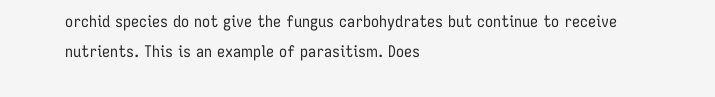orchid species do not give the fungus carbohydrates but continue to receive nutrients. This is an example of parasitism. Does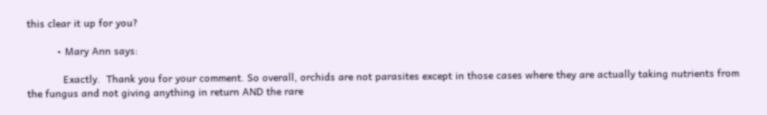this clear it up for you?

          • Mary Ann says:

            Exactly.  Thank you for your comment. So overall, orchids are not parasites except in those cases where they are actually taking nutrients from the fungus and not giving anything in return AND the rare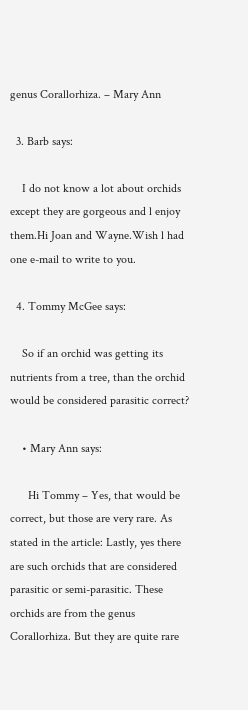genus Corallorhiza. – Mary Ann

  3. Barb says:

    I do not know a lot about orchids except they are gorgeous and l enjoy them.Hi Joan and Wayne.Wish l had one e-mail to write to you.

  4. Tommy McGee says:

    So if an orchid was getting its nutrients from a tree, than the orchid would be considered parasitic correct?

    • Mary Ann says:

      Hi Tommy – Yes, that would be correct, but those are very rare. As stated in the article: Lastly, yes there are such orchids that are considered parasitic or semi-parasitic. These orchids are from the genus Corallorhiza. But they are quite rare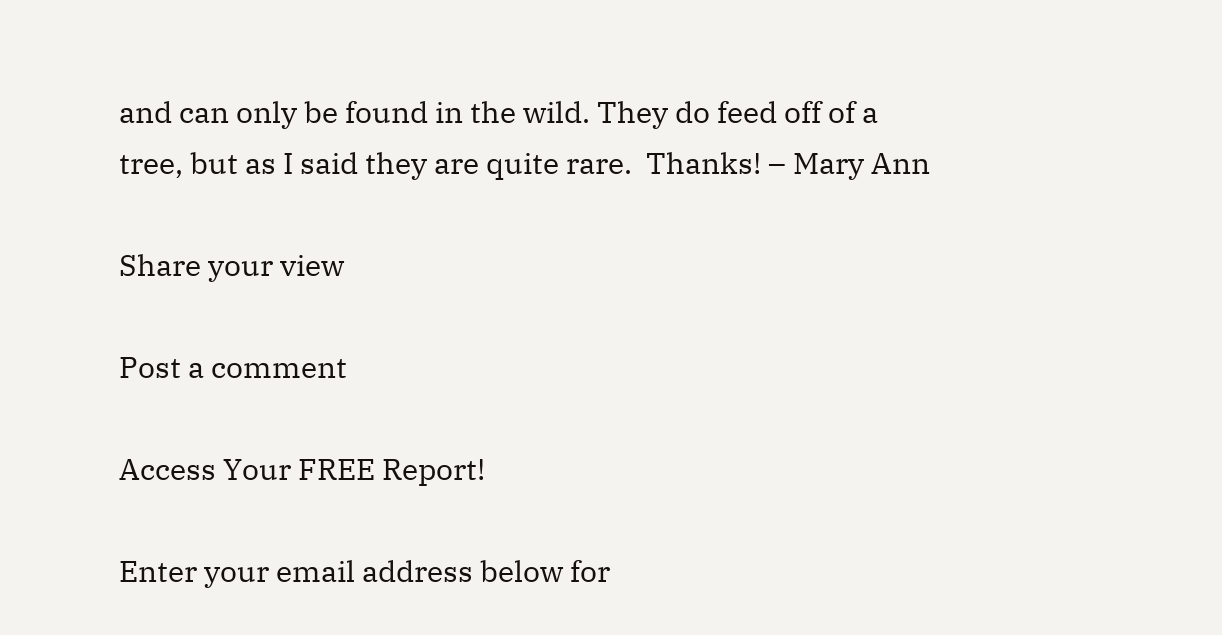and can only be found in the wild. They do feed off of a tree, but as I said they are quite rare.  Thanks! – Mary Ann

Share your view

Post a comment

Access Your FREE Report!

Enter your email address below for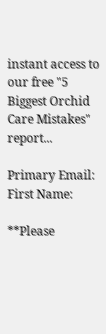instant access to our free "5 Biggest Orchid Care Mistakes" report...

Primary Email:
First Name:

**Please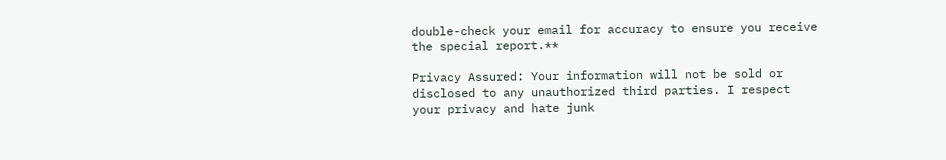double-check your email for accuracy to ensure you receive the special report.**

Privacy Assured: Your information will not be sold or disclosed to any unauthorized third parties. I respect your privacy and hate junk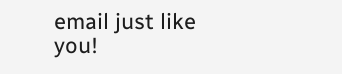email just like you!